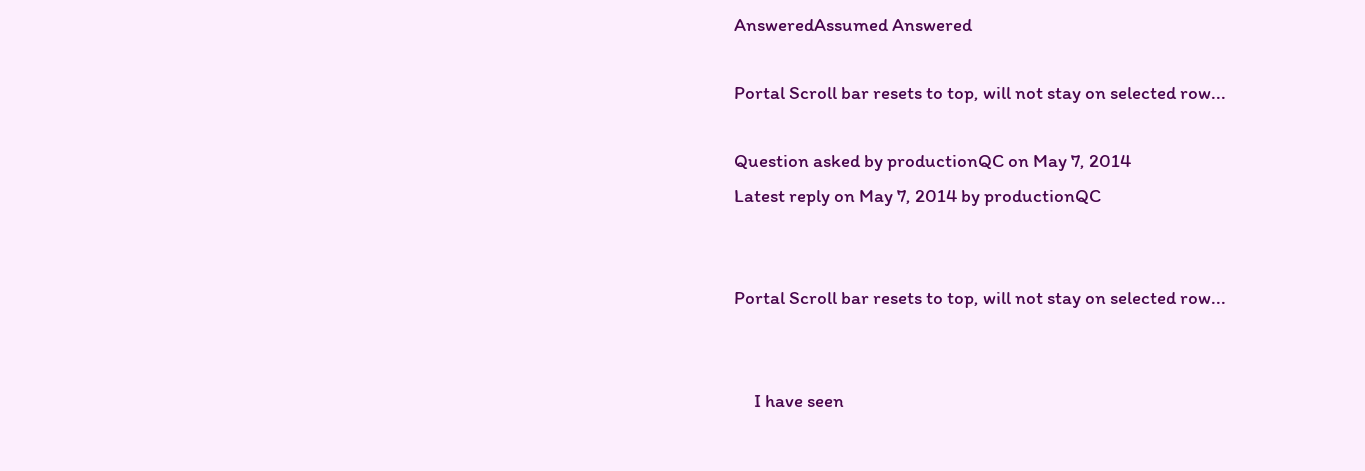AnsweredAssumed Answered

Portal Scroll bar resets to top, will not stay on selected row...

Question asked by productionQC on May 7, 2014
Latest reply on May 7, 2014 by productionQC


Portal Scroll bar resets to top, will not stay on selected row...


     I have seen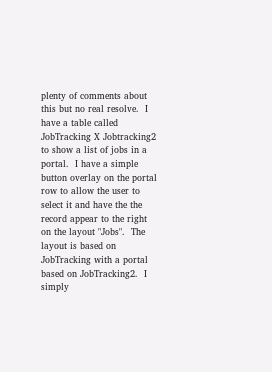plenty of comments about this but no real resolve.  I have a table called JobTracking X Jobtracking2 to show a list of jobs in a portal.  I have a simple button overlay on the portal row to allow the user to select it and have the the record appear to the right on the layout "Jobs".  The layout is based on JobTracking with a portal based on JobTracking2.  I simply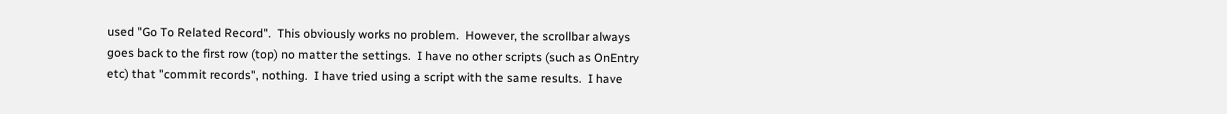used "Go To Related Record".  This obviously works no problem.  However, the scrollbar always goes back to the first row (top) no matter the settings.  I have no other scripts (such as OnEntry etc) that "commit records", nothing.  I have tried using a script with the same results.  I have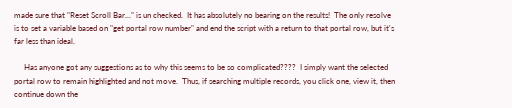made sure that "Reset Scroll Bar..." is un checked.  It has absolutely no bearing on the results!  The only resolve is to set a variable based on "get portal row number" and end the script with a return to that portal row, but it's far less than ideal.

     Has anyone got any suggestions as to why this seems to be so complicated????  I simply want the selected portal row to remain highlighted and not move.  Thus, if searching multiple records, you click one, view it, then continue down the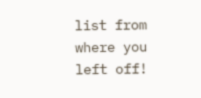list from where you left off!